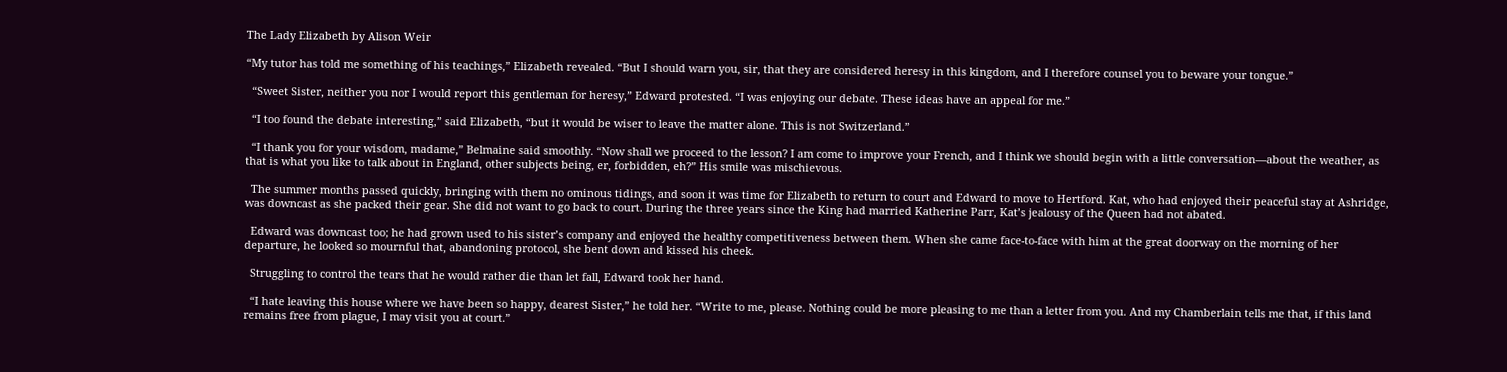The Lady Elizabeth by Alison Weir

“My tutor has told me something of his teachings,” Elizabeth revealed. “But I should warn you, sir, that they are considered heresy in this kingdom, and I therefore counsel you to beware your tongue.”

  “Sweet Sister, neither you nor I would report this gentleman for heresy,” Edward protested. “I was enjoying our debate. These ideas have an appeal for me.”

  “I too found the debate interesting,” said Elizabeth, “but it would be wiser to leave the matter alone. This is not Switzerland.”

  “I thank you for your wisdom, madame,” Belmaine said smoothly. “Now shall we proceed to the lesson? I am come to improve your French, and I think we should begin with a little conversation—about the weather, as that is what you like to talk about in England, other subjects being, er, forbidden, eh?” His smile was mischievous.

  The summer months passed quickly, bringing with them no ominous tidings, and soon it was time for Elizabeth to return to court and Edward to move to Hertford. Kat, who had enjoyed their peaceful stay at Ashridge, was downcast as she packed their gear. She did not want to go back to court. During the three years since the King had married Katherine Parr, Kat’s jealousy of the Queen had not abated.

  Edward was downcast too; he had grown used to his sister’s company and enjoyed the healthy competitiveness between them. When she came face-to-face with him at the great doorway on the morning of her departure, he looked so mournful that, abandoning protocol, she bent down and kissed his cheek.

  Struggling to control the tears that he would rather die than let fall, Edward took her hand.

  “I hate leaving this house where we have been so happy, dearest Sister,” he told her. “Write to me, please. Nothing could be more pleasing to me than a letter from you. And my Chamberlain tells me that, if this land remains free from plague, I may visit you at court.”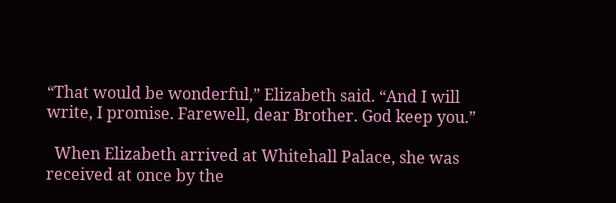“That would be wonderful,” Elizabeth said. “And I will write, I promise. Farewell, dear Brother. God keep you.”

  When Elizabeth arrived at Whitehall Palace, she was received at once by the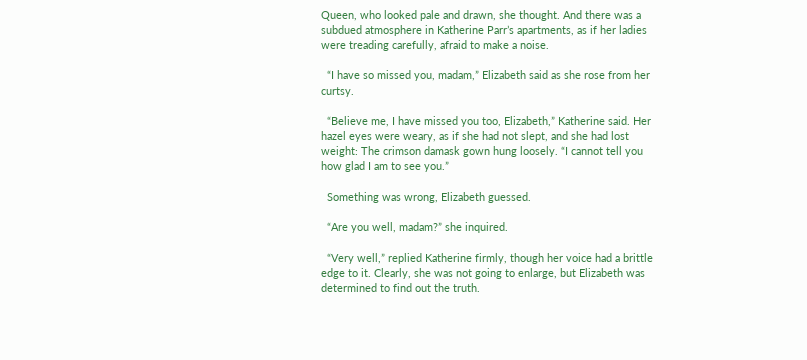Queen, who looked pale and drawn, she thought. And there was a subdued atmosphere in Katherine Parr’s apartments, as if her ladies were treading carefully, afraid to make a noise.

  “I have so missed you, madam,” Elizabeth said as she rose from her curtsy.

  “Believe me, I have missed you too, Elizabeth,” Katherine said. Her hazel eyes were weary, as if she had not slept, and she had lost weight: The crimson damask gown hung loosely. “I cannot tell you how glad I am to see you.”

  Something was wrong, Elizabeth guessed.

  “Are you well, madam?” she inquired.

  “Very well,” replied Katherine firmly, though her voice had a brittle edge to it. Clearly, she was not going to enlarge, but Elizabeth was determined to find out the truth.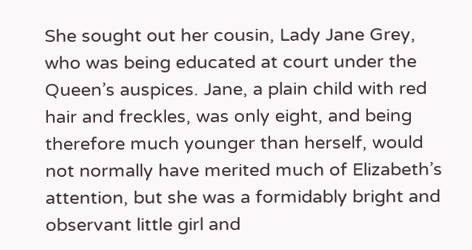She sought out her cousin, Lady Jane Grey, who was being educated at court under the Queen’s auspices. Jane, a plain child with red hair and freckles, was only eight, and being therefore much younger than herself, would not normally have merited much of Elizabeth’s attention, but she was a formidably bright and observant little girl and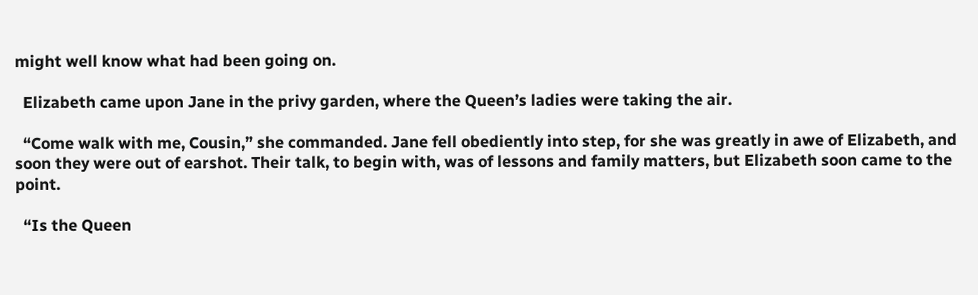might well know what had been going on.

  Elizabeth came upon Jane in the privy garden, where the Queen’s ladies were taking the air.

  “Come walk with me, Cousin,” she commanded. Jane fell obediently into step, for she was greatly in awe of Elizabeth, and soon they were out of earshot. Their talk, to begin with, was of lessons and family matters, but Elizabeth soon came to the point.

  “Is the Queen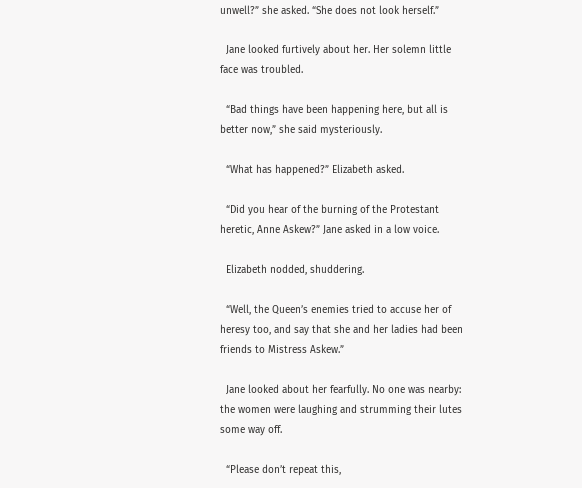unwell?” she asked. “She does not look herself.”

  Jane looked furtively about her. Her solemn little face was troubled.

  “Bad things have been happening here, but all is better now,” she said mysteriously.

  “What has happened?” Elizabeth asked.

  “Did you hear of the burning of the Protestant heretic, Anne Askew?” Jane asked in a low voice.

  Elizabeth nodded, shuddering.

  “Well, the Queen’s enemies tried to accuse her of heresy too, and say that she and her ladies had been friends to Mistress Askew.”

  Jane looked about her fearfully. No one was nearby: the women were laughing and strumming their lutes some way off.

  “Please don’t repeat this,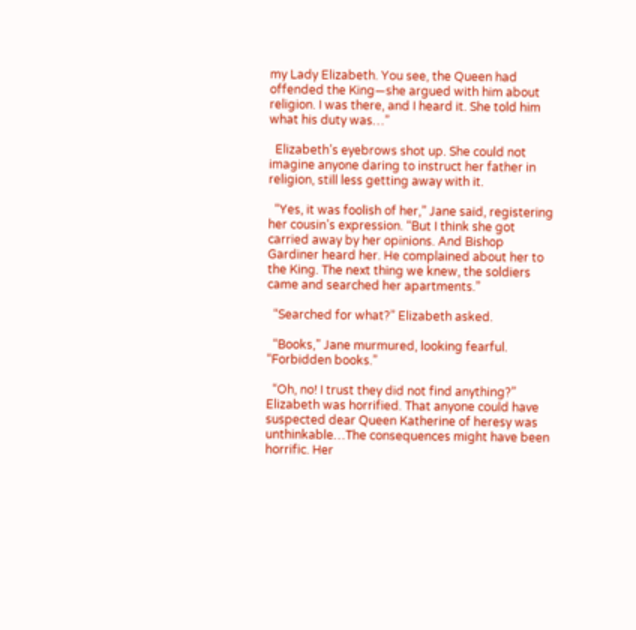my Lady Elizabeth. You see, the Queen had offended the King—she argued with him about religion. I was there, and I heard it. She told him what his duty was…”

  Elizabeth’s eyebrows shot up. She could not imagine anyone daring to instruct her father in religion, still less getting away with it.

  “Yes, it was foolish of her,” Jane said, registering her cousin’s expression. “But I think she got carried away by her opinions. And Bishop Gardiner heard her. He complained about her to the King. The next thing we knew, the soldiers came and searched her apartments.”

  “Searched for what?” Elizabeth asked.

  “Books,” Jane murmured, looking fearful. “Forbidden books.”

  “Oh, no! I trust they did not find anything?” Elizabeth was horrified. That anyone could have suspected dear Queen Katherine of heresy was unthinkable…The consequences might have been horrific. Her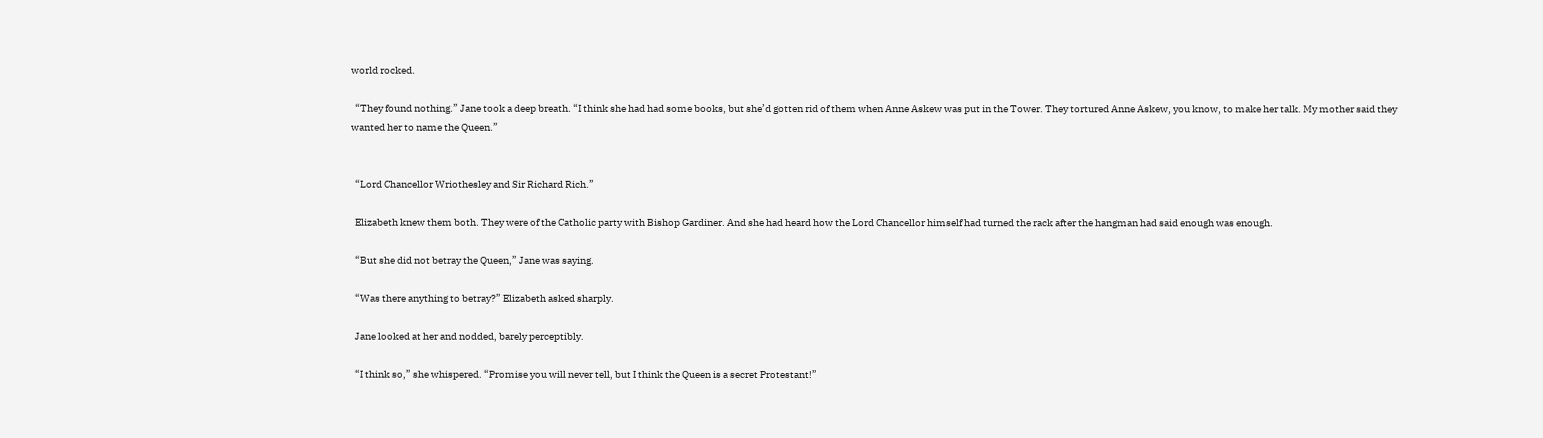world rocked.

  “They found nothing.” Jane took a deep breath. “I think she had had some books, but she’d gotten rid of them when Anne Askew was put in the Tower. They tortured Anne Askew, you know, to make her talk. My mother said they wanted her to name the Queen.”


  “Lord Chancellor Wriothesley and Sir Richard Rich.”

  Elizabeth knew them both. They were of the Catholic party with Bishop Gardiner. And she had heard how the Lord Chancellor himself had turned the rack after the hangman had said enough was enough.

  “But she did not betray the Queen,” Jane was saying.

  “Was there anything to betray?” Elizabeth asked sharply.

  Jane looked at her and nodded, barely perceptibly.

  “I think so,” she whispered. “Promise you will never tell, but I think the Queen is a secret Protestant!”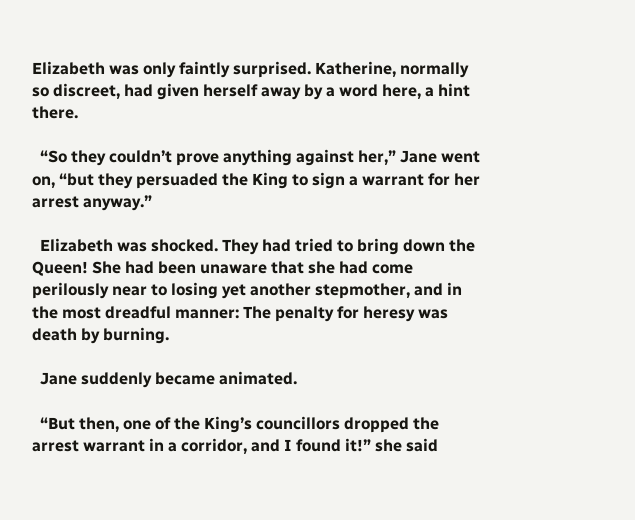Elizabeth was only faintly surprised. Katherine, normally so discreet, had given herself away by a word here, a hint there.

  “So they couldn’t prove anything against her,” Jane went on, “but they persuaded the King to sign a warrant for her arrest anyway.”

  Elizabeth was shocked. They had tried to bring down the Queen! She had been unaware that she had come perilously near to losing yet another stepmother, and in the most dreadful manner: The penalty for heresy was death by burning.

  Jane suddenly became animated.

  “But then, one of the King’s councillors dropped the arrest warrant in a corridor, and I found it!” she said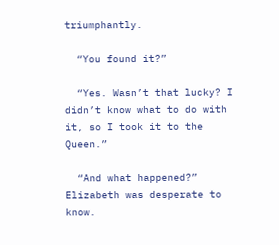triumphantly.

  “You found it?”

  “Yes. Wasn’t that lucky? I didn’t know what to do with it, so I took it to the Queen.”

  “And what happened?” Elizabeth was desperate to know.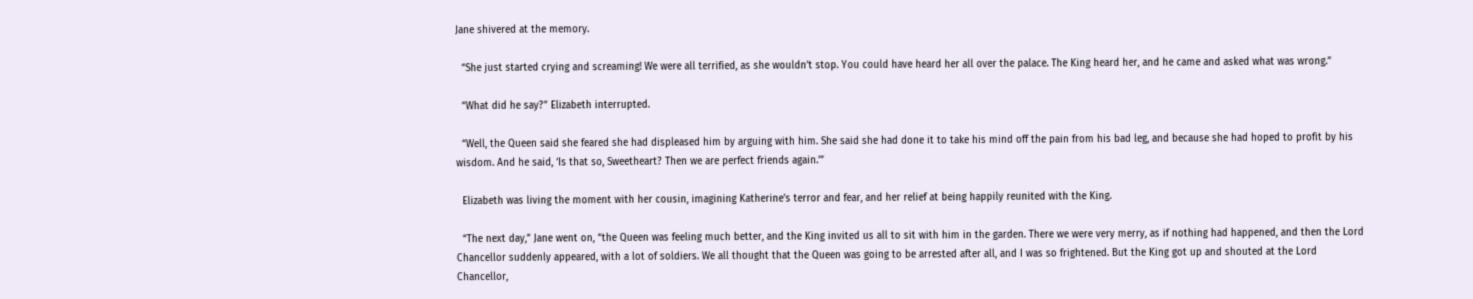Jane shivered at the memory.

  “She just started crying and screaming! We were all terrified, as she wouldn’t stop. You could have heard her all over the palace. The King heard her, and he came and asked what was wrong.”

  “What did he say?” Elizabeth interrupted.

  “Well, the Queen said she feared she had displeased him by arguing with him. She said she had done it to take his mind off the pain from his bad leg, and because she had hoped to profit by his wisdom. And he said, ‘Is that so, Sweetheart? Then we are perfect friends again.’”

  Elizabeth was living the moment with her cousin, imagining Katherine’s terror and fear, and her relief at being happily reunited with the King.

  “The next day,” Jane went on, “the Queen was feeling much better, and the King invited us all to sit with him in the garden. There we were very merry, as if nothing had happened, and then the Lord Chancellor suddenly appeared, with a lot of soldiers. We all thought that the Queen was going to be arrested after all, and I was so frightened. But the King got up and shouted at the Lord Chancellor,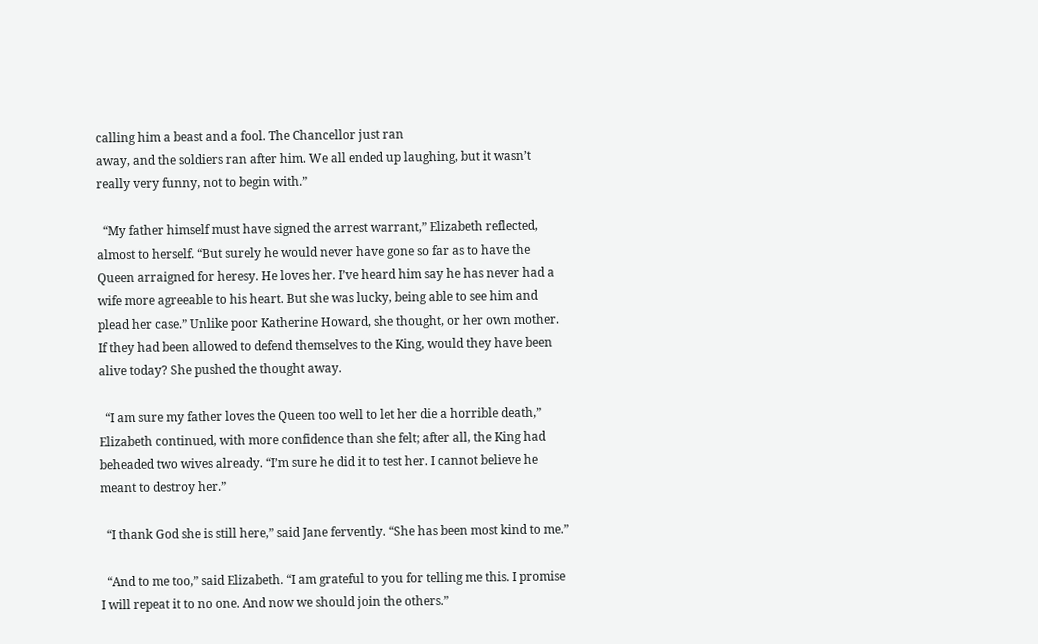calling him a beast and a fool. The Chancellor just ran
away, and the soldiers ran after him. We all ended up laughing, but it wasn’t really very funny, not to begin with.”

  “My father himself must have signed the arrest warrant,” Elizabeth reflected, almost to herself. “But surely he would never have gone so far as to have the Queen arraigned for heresy. He loves her. I’ve heard him say he has never had a wife more agreeable to his heart. But she was lucky, being able to see him and plead her case.” Unlike poor Katherine Howard, she thought, or her own mother. If they had been allowed to defend themselves to the King, would they have been alive today? She pushed the thought away.

  “I am sure my father loves the Queen too well to let her die a horrible death,” Elizabeth continued, with more confidence than she felt; after all, the King had beheaded two wives already. “I’m sure he did it to test her. I cannot believe he meant to destroy her.”

  “I thank God she is still here,” said Jane fervently. “She has been most kind to me.”

  “And to me too,” said Elizabeth. “I am grateful to you for telling me this. I promise I will repeat it to no one. And now we should join the others.”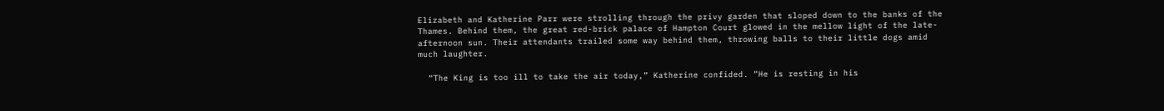Elizabeth and Katherine Parr were strolling through the privy garden that sloped down to the banks of the Thames. Behind them, the great red-brick palace of Hampton Court glowed in the mellow light of the late-afternoon sun. Their attendants trailed some way behind them, throwing balls to their little dogs amid much laughter.

  “The King is too ill to take the air today,” Katherine confided. “He is resting in his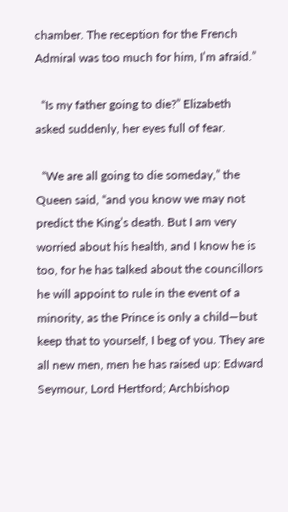chamber. The reception for the French Admiral was too much for him, I’m afraid.”

  “Is my father going to die?” Elizabeth asked suddenly, her eyes full of fear.

  “We are all going to die someday,” the Queen said, “and you know we may not predict the King’s death. But I am very worried about his health, and I know he is too, for he has talked about the councillors he will appoint to rule in the event of a minority, as the Prince is only a child—but keep that to yourself, I beg of you. They are all new men, men he has raised up: Edward Seymour, Lord Hertford; Archbishop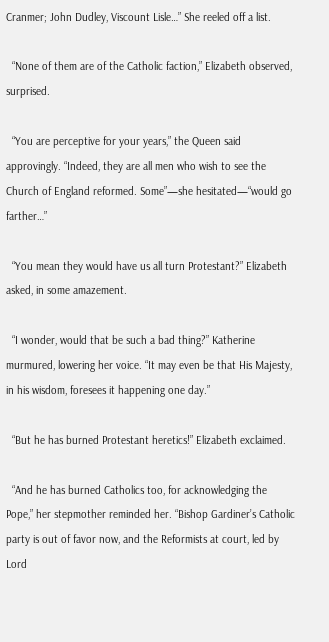Cranmer; John Dudley, Viscount Lisle…” She reeled off a list.

  “None of them are of the Catholic faction,” Elizabeth observed, surprised.

  “You are perceptive for your years,” the Queen said approvingly. “Indeed, they are all men who wish to see the Church of England reformed. Some”—she hesitated—“would go farther…”

  “You mean they would have us all turn Protestant?” Elizabeth asked, in some amazement.

  “I wonder, would that be such a bad thing?” Katherine murmured, lowering her voice. “It may even be that His Majesty, in his wisdom, foresees it happening one day.”

  “But he has burned Protestant heretics!” Elizabeth exclaimed.

  “And he has burned Catholics too, for acknowledging the Pope,” her stepmother reminded her. “Bishop Gardiner’s Catholic party is out of favor now, and the Reformists at court, led by Lord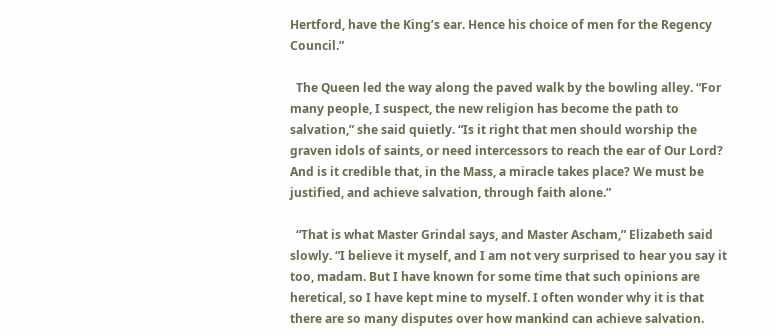Hertford, have the King’s ear. Hence his choice of men for the Regency Council.”

  The Queen led the way along the paved walk by the bowling alley. “For many people, I suspect, the new religion has become the path to salvation,” she said quietly. “Is it right that men should worship the graven idols of saints, or need intercessors to reach the ear of Our Lord? And is it credible that, in the Mass, a miracle takes place? We must be justified, and achieve salvation, through faith alone.”

  “That is what Master Grindal says, and Master Ascham,” Elizabeth said slowly. “I believe it myself, and I am not very surprised to hear you say it too, madam. But I have known for some time that such opinions are heretical, so I have kept mine to myself. I often wonder why it is that there are so many disputes over how mankind can achieve salvation.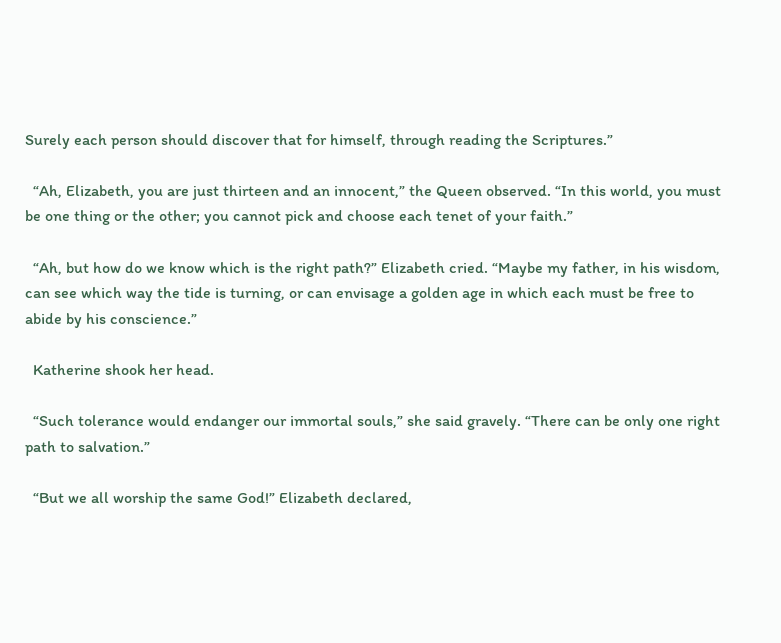Surely each person should discover that for himself, through reading the Scriptures.”

  “Ah, Elizabeth, you are just thirteen and an innocent,” the Queen observed. “In this world, you must be one thing or the other; you cannot pick and choose each tenet of your faith.”

  “Ah, but how do we know which is the right path?” Elizabeth cried. “Maybe my father, in his wisdom, can see which way the tide is turning, or can envisage a golden age in which each must be free to abide by his conscience.”

  Katherine shook her head.

  “Such tolerance would endanger our immortal souls,” she said gravely. “There can be only one right path to salvation.”

  “But we all worship the same God!” Elizabeth declared,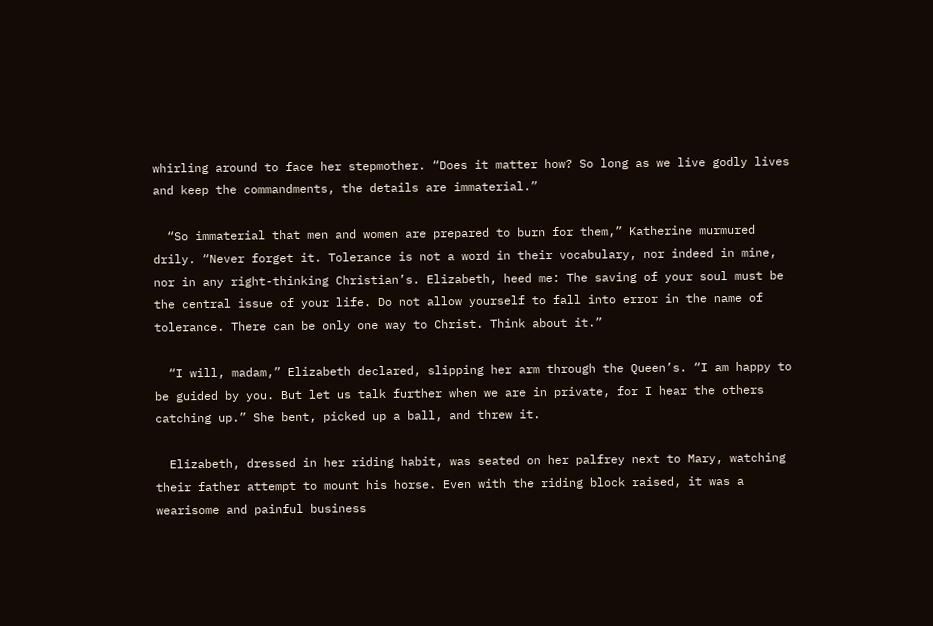whirling around to face her stepmother. “Does it matter how? So long as we live godly lives and keep the commandments, the details are immaterial.”

  “So immaterial that men and women are prepared to burn for them,” Katherine murmured drily. “Never forget it. Tolerance is not a word in their vocabulary, nor indeed in mine, nor in any right-thinking Christian’s. Elizabeth, heed me: The saving of your soul must be the central issue of your life. Do not allow yourself to fall into error in the name of tolerance. There can be only one way to Christ. Think about it.”

  “I will, madam,” Elizabeth declared, slipping her arm through the Queen’s. “I am happy to be guided by you. But let us talk further when we are in private, for I hear the others catching up.” She bent, picked up a ball, and threw it.

  Elizabeth, dressed in her riding habit, was seated on her palfrey next to Mary, watching their father attempt to mount his horse. Even with the riding block raised, it was a wearisome and painful business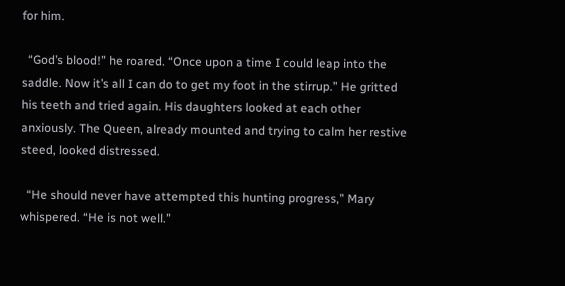for him.

  “God’s blood!” he roared. “Once upon a time I could leap into the saddle. Now it’s all I can do to get my foot in the stirrup.” He gritted his teeth and tried again. His daughters looked at each other anxiously. The Queen, already mounted and trying to calm her restive steed, looked distressed.

  “He should never have attempted this hunting progress,” Mary whispered. “He is not well.”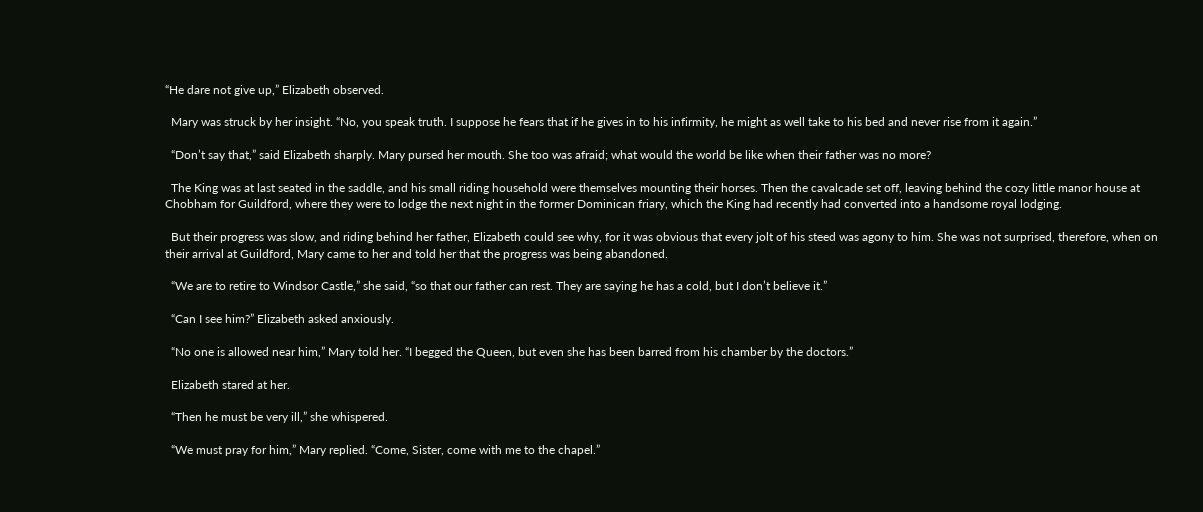“He dare not give up,” Elizabeth observed.

  Mary was struck by her insight. “No, you speak truth. I suppose he fears that if he gives in to his infirmity, he might as well take to his bed and never rise from it again.”

  “Don’t say that,” said Elizabeth sharply. Mary pursed her mouth. She too was afraid; what would the world be like when their father was no more?

  The King was at last seated in the saddle, and his small riding household were themselves mounting their horses. Then the cavalcade set off, leaving behind the cozy little manor house at Chobham for Guildford, where they were to lodge the next night in the former Dominican friary, which the King had recently had converted into a handsome royal lodging.

  But their progress was slow, and riding behind her father, Elizabeth could see why, for it was obvious that every jolt of his steed was agony to him. She was not surprised, therefore, when on their arrival at Guildford, Mary came to her and told her that the progress was being abandoned.

  “We are to retire to Windsor Castle,” she said, “so that our father can rest. They are saying he has a cold, but I don’t believe it.”

  “Can I see him?” Elizabeth asked anxiously.

  “No one is allowed near him,” Mary told her. “I begged the Queen, but even she has been barred from his chamber by the doctors.”

  Elizabeth stared at her.

  “Then he must be very ill,” she whispered.

  “We must pray for him,” Mary replied. “Come, Sister, come with me to the chapel.”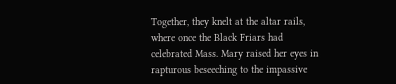Together, they knelt at the altar rails, where once the Black Friars had celebrated Mass. Mary raised her eyes in rapturous beseeching to the impassive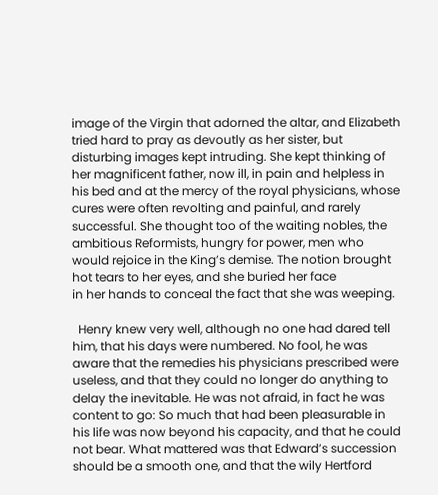image of the Virgin that adorned the altar, and Elizabeth tried hard to pray as devoutly as her sister, but disturbing images kept intruding. She kept thinking of her magnificent father, now ill, in pain and helpless in his bed and at the mercy of the royal physicians, whose cures were often revolting and painful, and rarely successful. She thought too of the waiting nobles, the ambitious Reformists, hungry for power, men who would rejoice in the King’s demise. The notion brought hot tears to her eyes, and she buried her face
in her hands to conceal the fact that she was weeping.

  Henry knew very well, although no one had dared tell him, that his days were numbered. No fool, he was aware that the remedies his physicians prescribed were useless, and that they could no longer do anything to delay the inevitable. He was not afraid, in fact he was content to go: So much that had been pleasurable in his life was now beyond his capacity, and that he could not bear. What mattered was that Edward’s succession should be a smooth one, and that the wily Hertford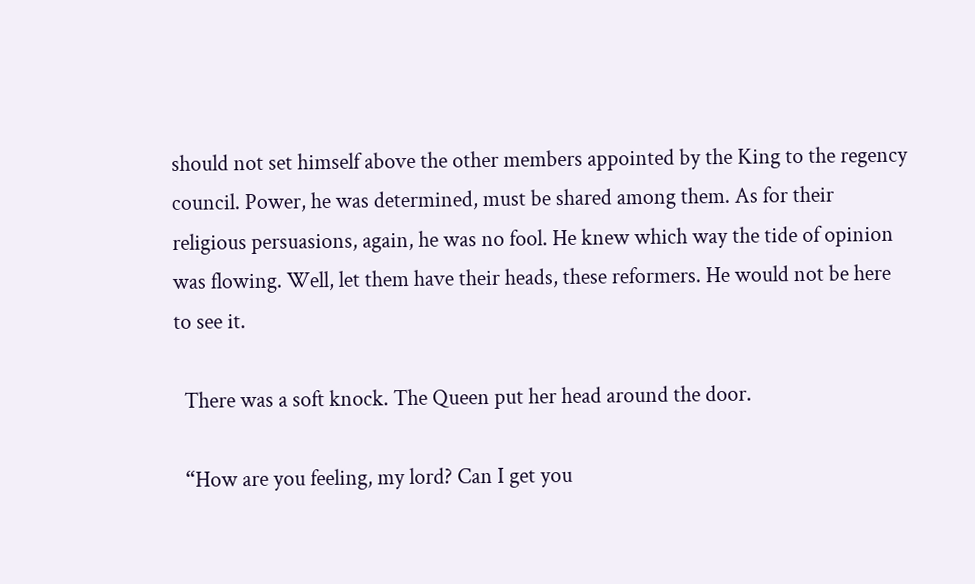should not set himself above the other members appointed by the King to the regency council. Power, he was determined, must be shared among them. As for their religious persuasions, again, he was no fool. He knew which way the tide of opinion was flowing. Well, let them have their heads, these reformers. He would not be here to see it.

  There was a soft knock. The Queen put her head around the door.

  “How are you feeling, my lord? Can I get you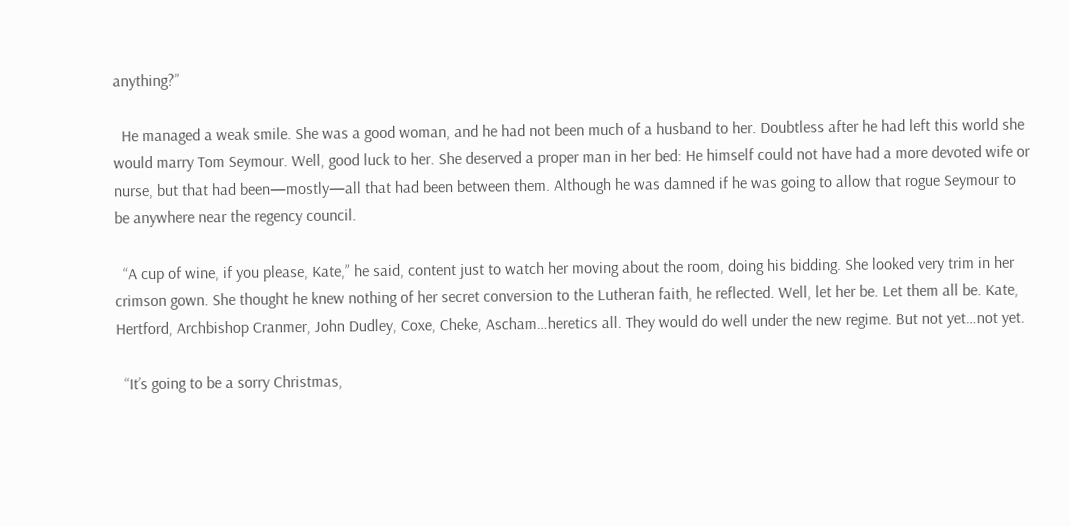anything?”

  He managed a weak smile. She was a good woman, and he had not been much of a husband to her. Doubtless after he had left this world she would marry Tom Seymour. Well, good luck to her. She deserved a proper man in her bed: He himself could not have had a more devoted wife or nurse, but that had been—mostly—all that had been between them. Although he was damned if he was going to allow that rogue Seymour to be anywhere near the regency council.

  “A cup of wine, if you please, Kate,” he said, content just to watch her moving about the room, doing his bidding. She looked very trim in her crimson gown. She thought he knew nothing of her secret conversion to the Lutheran faith, he reflected. Well, let her be. Let them all be. Kate, Hertford, Archbishop Cranmer, John Dudley, Coxe, Cheke, Ascham…heretics all. They would do well under the new regime. But not yet…not yet.

  “It’s going to be a sorry Christmas,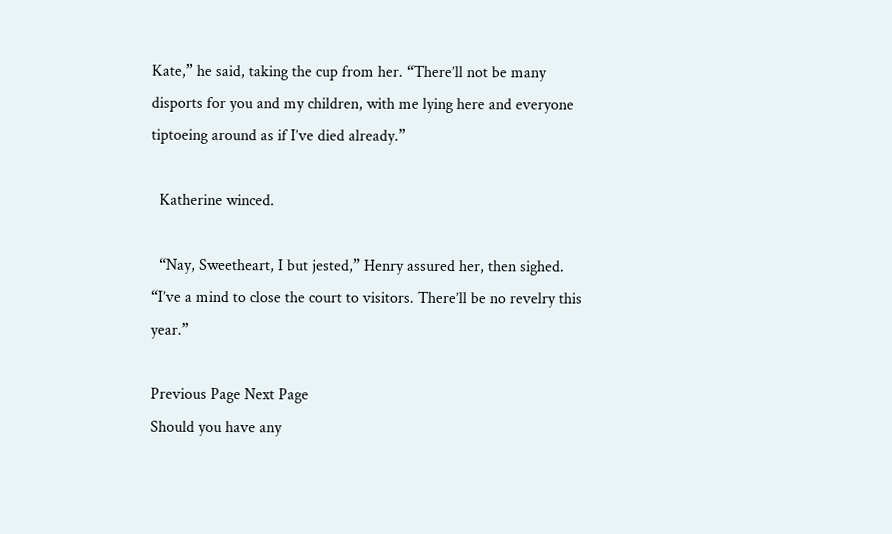Kate,” he said, taking the cup from her. “There’ll not be many disports for you and my children, with me lying here and everyone tiptoeing around as if I’ve died already.”

  Katherine winced.

  “Nay, Sweetheart, I but jested,” Henry assured her, then sighed. “I’ve a mind to close the court to visitors. There’ll be no revelry this year.”

Previous Page Next Page
Should you have any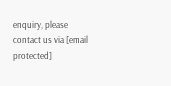enquiry, please contact us via [email protected]